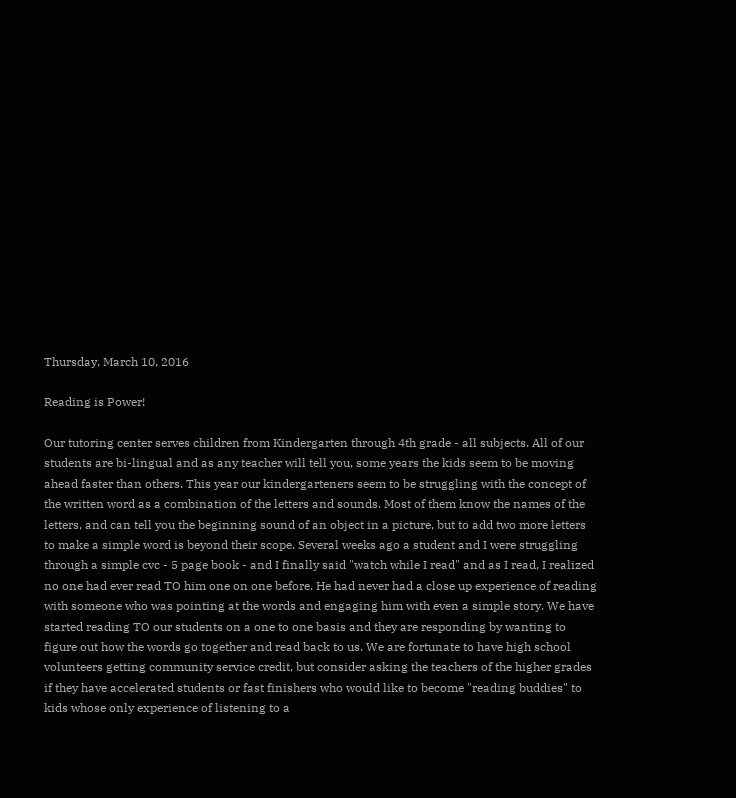Thursday, March 10, 2016

Reading is Power!

Our tutoring center serves children from Kindergarten through 4th grade - all subjects. All of our students are bi-lingual and as any teacher will tell you, some years the kids seem to be moving ahead faster than others. This year our kindergarteners seem to be struggling with the concept of the written word as a combination of the letters and sounds. Most of them know the names of the letters, and can tell you the beginning sound of an object in a picture, but to add two more letters to make a simple word is beyond their scope. Several weeks ago a student and I were struggling through a simple cvc - 5 page book - and I finally said "watch while I read" and as I read, I realized no one had ever read TO him one on one before. He had never had a close up experience of reading with someone who was pointing at the words and engaging him with even a simple story. We have started reading TO our students on a one to one basis and they are responding by wanting to figure out how the words go together and read back to us. We are fortunate to have high school volunteers getting community service credit, but consider asking the teachers of the higher grades if they have accelerated students or fast finishers who would like to become "reading buddies" to kids whose only experience of listening to a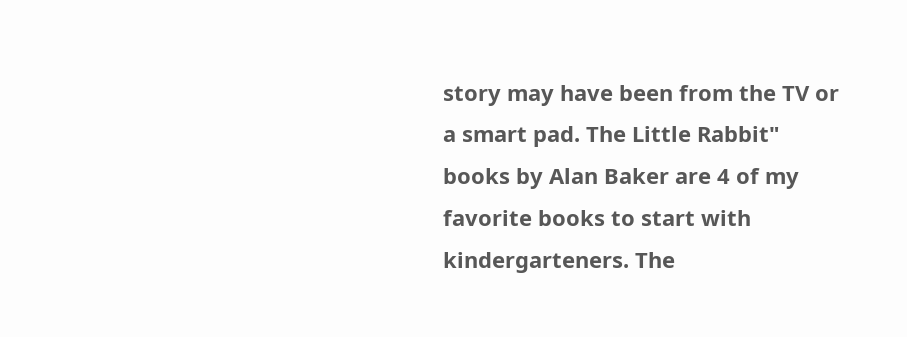story may have been from the TV or a smart pad. The Little Rabbit" books by Alan Baker are 4 of my favorite books to start with kindergarteners. The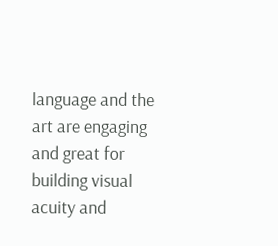language and the art are engaging and great for building visual acuity and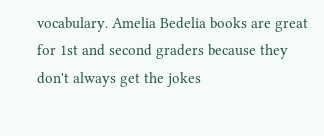vocabulary. Amelia Bedelia books are great for 1st and second graders because they don't always get the jokes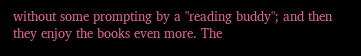without some prompting by a "reading buddy"; and then they enjoy the books even more. The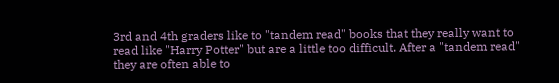3rd and 4th graders like to "tandem read" books that they really want to read like "Harry Potter" but are a little too difficult. After a "tandem read" they are often able to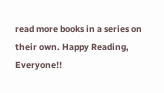read more books in a series on their own. Happy Reading, Everyone!!